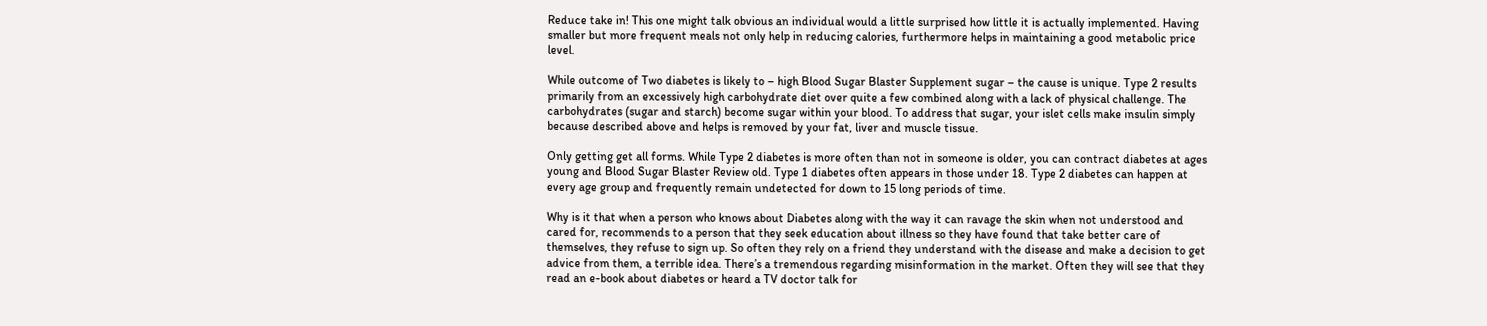Reduce take in! This one might talk obvious an individual would a little surprised how little it is actually implemented. Having smaller but more frequent meals not only help in reducing calories, furthermore helps in maintaining a good metabolic price level.

While outcome of Two diabetes is likely to – high Blood Sugar Blaster Supplement sugar – the cause is unique. Type 2 results primarily from an excessively high carbohydrate diet over quite a few combined along with a lack of physical challenge. The carbohydrates (sugar and starch) become sugar within your blood. To address that sugar, your islet cells make insulin simply because described above and helps is removed by your fat, liver and muscle tissue.

Only getting get all forms. While Type 2 diabetes is more often than not in someone is older, you can contract diabetes at ages young and Blood Sugar Blaster Review old. Type 1 diabetes often appears in those under 18. Type 2 diabetes can happen at every age group and frequently remain undetected for down to 15 long periods of time.

Why is it that when a person who knows about Diabetes along with the way it can ravage the skin when not understood and cared for, recommends to a person that they seek education about illness so they have found that take better care of themselves, they refuse to sign up. So often they rely on a friend they understand with the disease and make a decision to get advice from them, a terrible idea. There’s a tremendous regarding misinformation in the market. Often they will see that they read an e-book about diabetes or heard a TV doctor talk for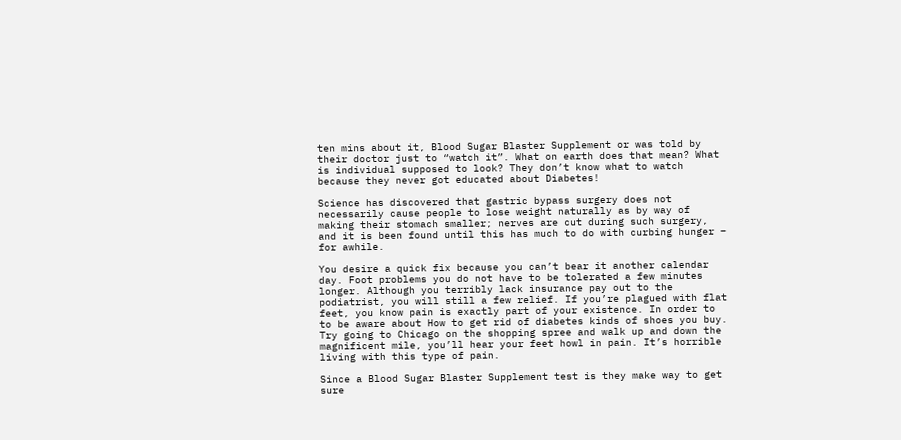ten mins about it, Blood Sugar Blaster Supplement or was told by their doctor just to “watch it”. What on earth does that mean? What is individual supposed to look? They don’t know what to watch because they never got educated about Diabetes!

Science has discovered that gastric bypass surgery does not necessarily cause people to lose weight naturally as by way of making their stomach smaller; nerves are cut during such surgery, and it is been found until this has much to do with curbing hunger – for awhile.

You desire a quick fix because you can’t bear it another calendar day. Foot problems you do not have to be tolerated a few minutes longer. Although you terribly lack insurance pay out to the podiatrist, you will still a few relief. If you’re plagued with flat feet, you know pain is exactly part of your existence. In order to to be aware about How to get rid of diabetes kinds of shoes you buy. Try going to Chicago on the shopping spree and walk up and down the magnificent mile, you’ll hear your feet howl in pain. It’s horrible living with this type of pain.

Since a Blood Sugar Blaster Supplement test is they make way to get sure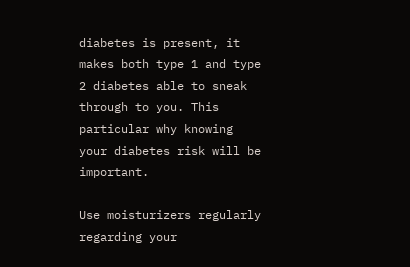diabetes is present, it makes both type 1 and type 2 diabetes able to sneak through to you. This particular why knowing your diabetes risk will be important.

Use moisturizers regularly regarding your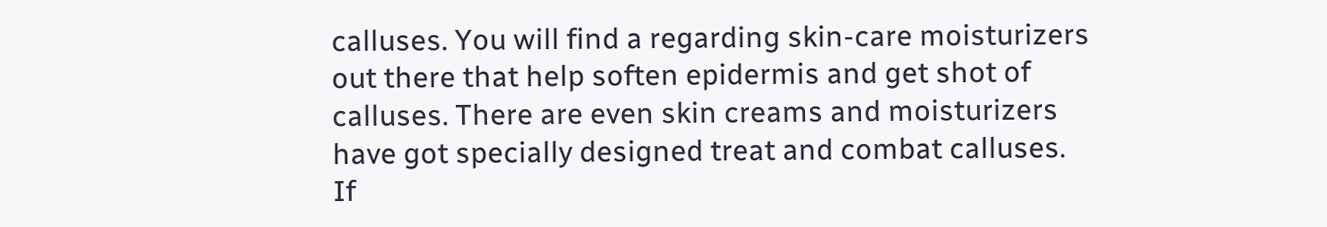calluses. You will find a regarding skin-care moisturizers out there that help soften epidermis and get shot of calluses. There are even skin creams and moisturizers have got specially designed treat and combat calluses. If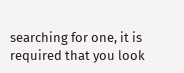searching for one, it is required that you look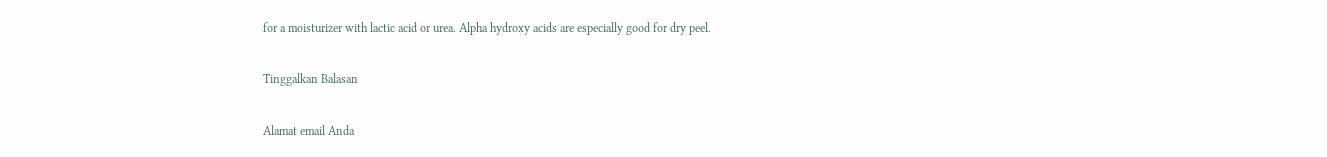for a moisturizer with lactic acid or urea. Alpha hydroxy acids are especially good for dry peel.

Tinggalkan Balasan

Alamat email Anda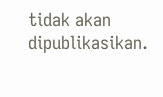tidak akan dipublikasikan.